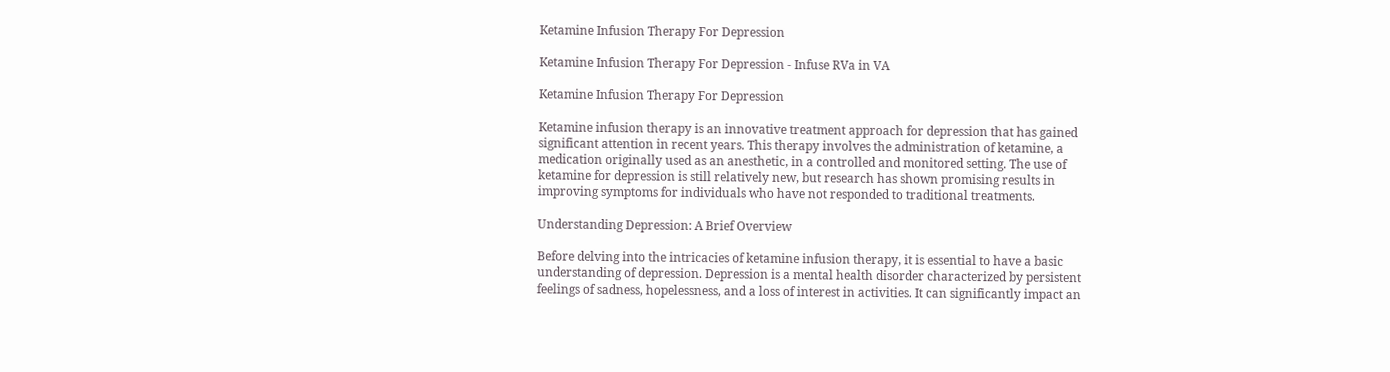Ketamine Infusion Therapy For Depression

Ketamine Infusion Therapy For Depression - Infuse RVa in VA

Ketamine Infusion Therapy For Depression

Ketamine infusion therapy is an innovative treatment approach for depression that has gained significant attention in recent years. This therapy involves the administration of ketamine, a medication originally used as an anesthetic, in a controlled and monitored setting. The use of ketamine for depression is still relatively new, but research has shown promising results in improving symptoms for individuals who have not responded to traditional treatments.

Understanding Depression: A Brief Overview

Before delving into the intricacies of ketamine infusion therapy, it is essential to have a basic understanding of depression. Depression is a mental health disorder characterized by persistent feelings of sadness, hopelessness, and a loss of interest in activities. It can significantly impact an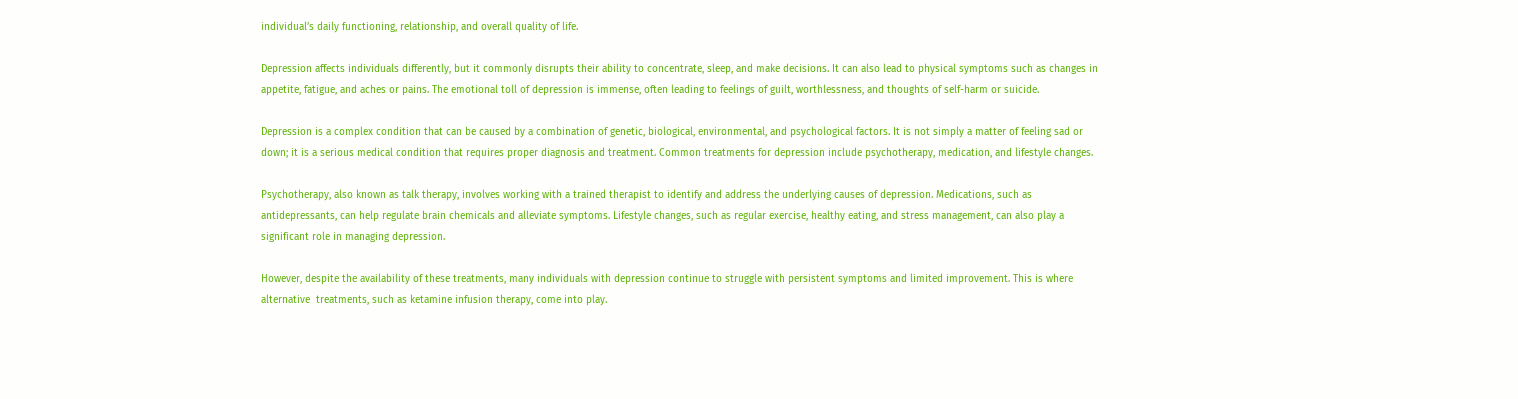individual’s daily functioning, relationship, and overall quality of life.

Depression affects individuals differently, but it commonly disrupts their ability to concentrate, sleep, and make decisions. It can also lead to physical symptoms such as changes in appetite, fatigue, and aches or pains. The emotional toll of depression is immense, often leading to feelings of guilt, worthlessness, and thoughts of self-harm or suicide.

Depression is a complex condition that can be caused by a combination of genetic, biological, environmental, and psychological factors. It is not simply a matter of feeling sad or down; it is a serious medical condition that requires proper diagnosis and treatment. Common treatments for depression include psychotherapy, medication, and lifestyle changes.

Psychotherapy, also known as talk therapy, involves working with a trained therapist to identify and address the underlying causes of depression. Medications, such as antidepressants, can help regulate brain chemicals and alleviate symptoms. Lifestyle changes, such as regular exercise, healthy eating, and stress management, can also play a significant role in managing depression.

However, despite the availability of these treatments, many individuals with depression continue to struggle with persistent symptoms and limited improvement. This is where alternative  treatments, such as ketamine infusion therapy, come into play.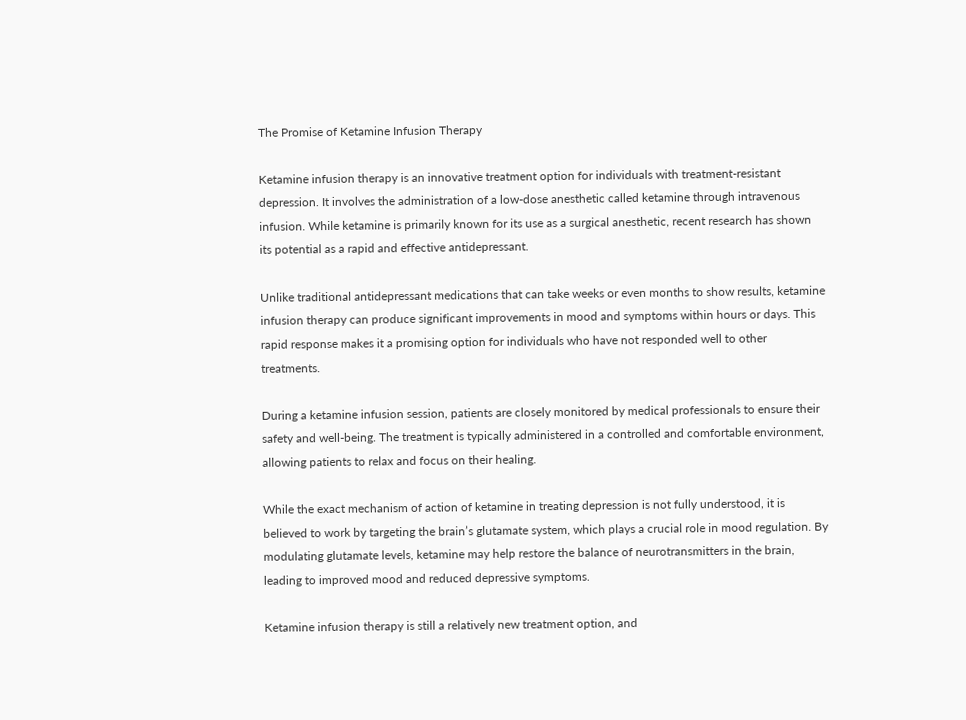The Promise of Ketamine Infusion Therapy

Ketamine infusion therapy is an innovative treatment option for individuals with treatment-resistant depression. It involves the administration of a low-dose anesthetic called ketamine through intravenous infusion. While ketamine is primarily known for its use as a surgical anesthetic, recent research has shown its potential as a rapid and effective antidepressant.

Unlike traditional antidepressant medications that can take weeks or even months to show results, ketamine infusion therapy can produce significant improvements in mood and symptoms within hours or days. This rapid response makes it a promising option for individuals who have not responded well to other treatments.

During a ketamine infusion session, patients are closely monitored by medical professionals to ensure their safety and well-being. The treatment is typically administered in a controlled and comfortable environment, allowing patients to relax and focus on their healing.

While the exact mechanism of action of ketamine in treating depression is not fully understood, it is believed to work by targeting the brain’s glutamate system, which plays a crucial role in mood regulation. By modulating glutamate levels, ketamine may help restore the balance of neurotransmitters in the brain, leading to improved mood and reduced depressive symptoms.

Ketamine infusion therapy is still a relatively new treatment option, and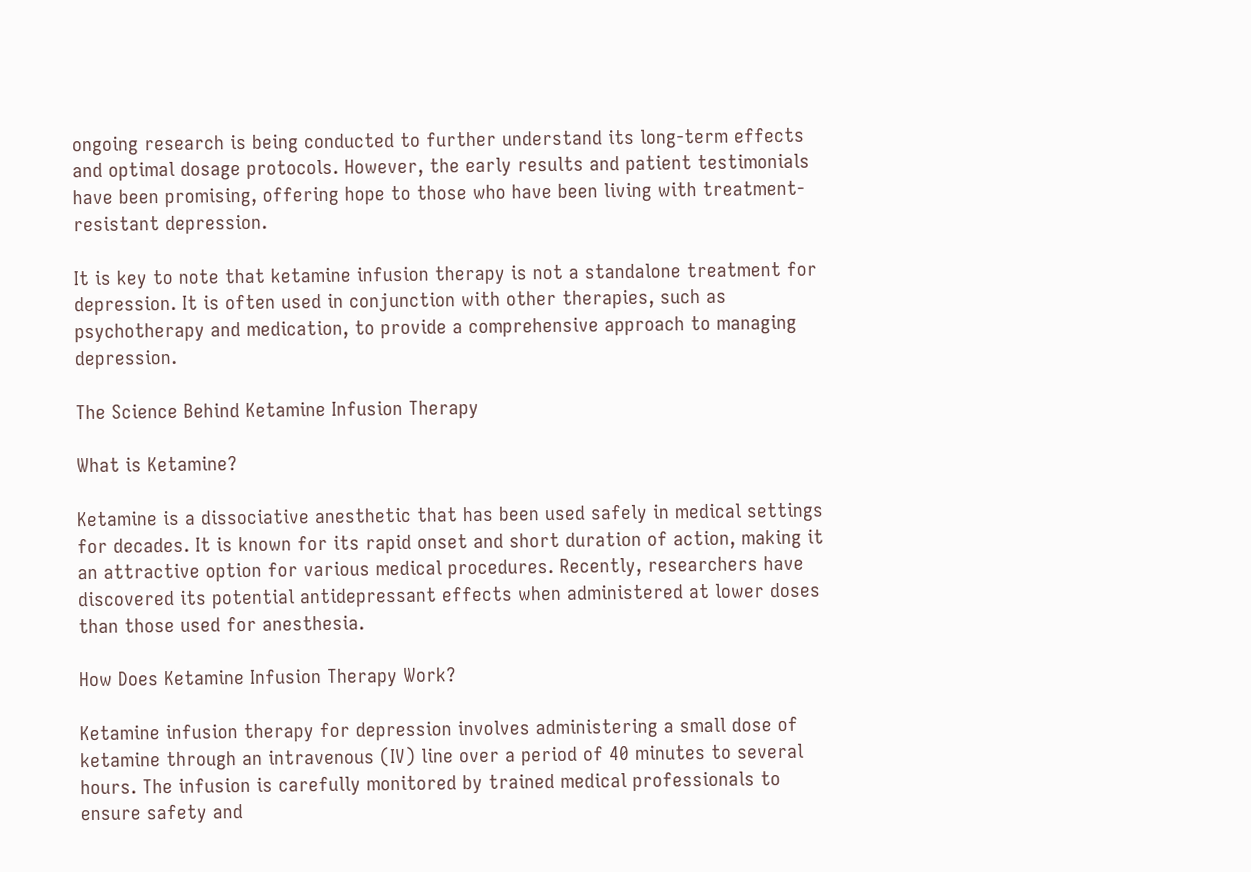ongoing research is being conducted to further understand its long-term effects and optimal dosage protocols. However, the early results and patient testimonials have been promising, offering hope to those who have been living with treatment-resistant depression.

It is key to note that ketamine infusion therapy is not a standalone treatment for depression. It is often used in conjunction with other therapies, such as psychotherapy and medication, to provide a comprehensive approach to managing depression.

The Science Behind Ketamine Infusion Therapy

What is Ketamine?

Ketamine is a dissociative anesthetic that has been used safely in medical settings for decades. It is known for its rapid onset and short duration of action, making it an attractive option for various medical procedures. Recently, researchers have discovered its potential antidepressant effects when administered at lower doses than those used for anesthesia.

How Does Ketamine Infusion Therapy Work?

Ketamine infusion therapy for depression involves administering a small dose of ketamine through an intravenous (IV) line over a period of 40 minutes to several hours. The infusion is carefully monitored by trained medical professionals to ensure safety and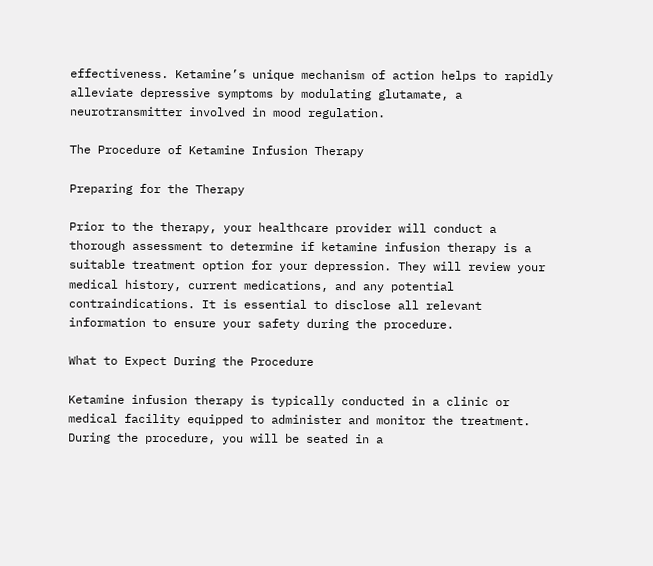effectiveness. Ketamine’s unique mechanism of action helps to rapidly alleviate depressive symptoms by modulating glutamate, a neurotransmitter involved in mood regulation.

The Procedure of Ketamine Infusion Therapy

Preparing for the Therapy

Prior to the therapy, your healthcare provider will conduct a thorough assessment to determine if ketamine infusion therapy is a suitable treatment option for your depression. They will review your medical history, current medications, and any potential contraindications. It is essential to disclose all relevant information to ensure your safety during the procedure.

What to Expect During the Procedure

Ketamine infusion therapy is typically conducted in a clinic or medical facility equipped to administer and monitor the treatment. During the procedure, you will be seated in a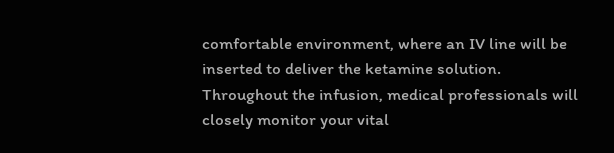comfortable environment, where an IV line will be inserted to deliver the ketamine solution. Throughout the infusion, medical professionals will closely monitor your vital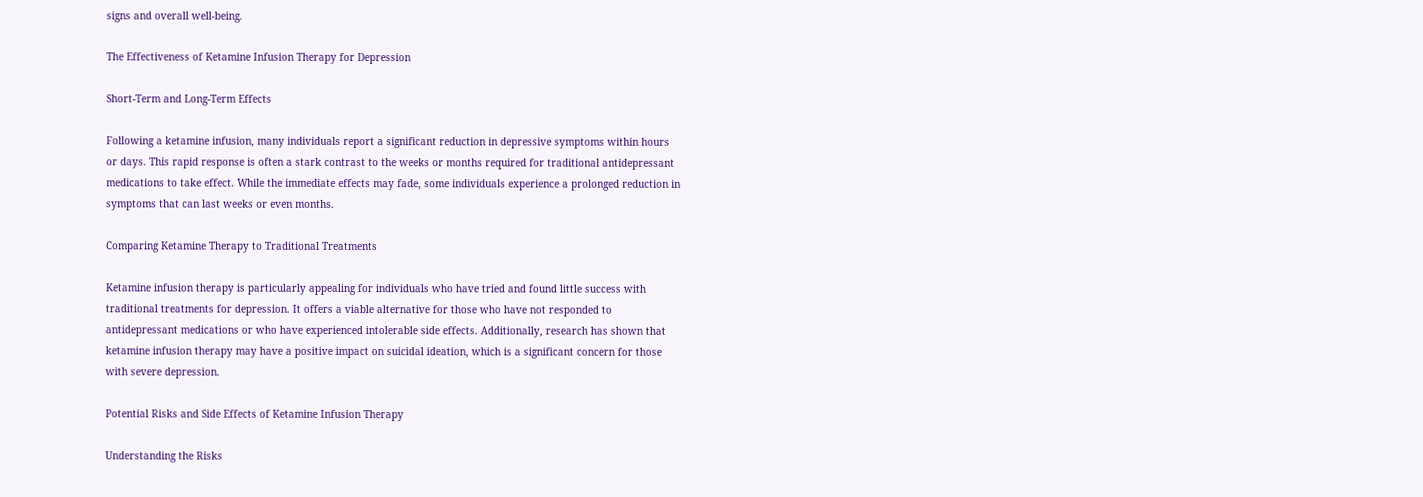signs and overall well-being.

The Effectiveness of Ketamine Infusion Therapy for Depression

Short-Term and Long-Term Effects

Following a ketamine infusion, many individuals report a significant reduction in depressive symptoms within hours or days. This rapid response is often a stark contrast to the weeks or months required for traditional antidepressant medications to take effect. While the immediate effects may fade, some individuals experience a prolonged reduction in symptoms that can last weeks or even months.

Comparing Ketamine Therapy to Traditional Treatments

Ketamine infusion therapy is particularly appealing for individuals who have tried and found little success with traditional treatments for depression. It offers a viable alternative for those who have not responded to antidepressant medications or who have experienced intolerable side effects. Additionally, research has shown that ketamine infusion therapy may have a positive impact on suicidal ideation, which is a significant concern for those with severe depression.

Potential Risks and Side Effects of Ketamine Infusion Therapy

Understanding the Risks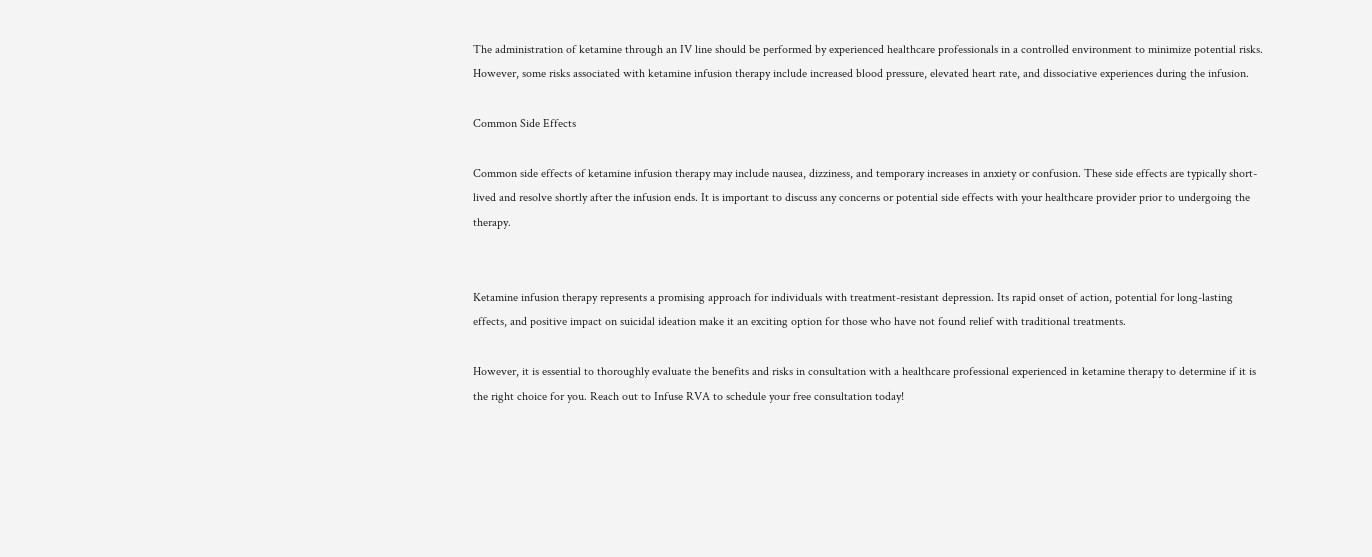The administration of ketamine through an IV line should be performed by experienced healthcare professionals in a controlled environment to minimize potential risks. However, some risks associated with ketamine infusion therapy include increased blood pressure, elevated heart rate, and dissociative experiences during the infusion.

Common Side Effects

Common side effects of ketamine infusion therapy may include nausea, dizziness, and temporary increases in anxiety or confusion. These side effects are typically short-lived and resolve shortly after the infusion ends. It is important to discuss any concerns or potential side effects with your healthcare provider prior to undergoing the therapy.


Ketamine infusion therapy represents a promising approach for individuals with treatment-resistant depression. Its rapid onset of action, potential for long-lasting effects, and positive impact on suicidal ideation make it an exciting option for those who have not found relief with traditional treatments.

However, it is essential to thoroughly evaluate the benefits and risks in consultation with a healthcare professional experienced in ketamine therapy to determine if it is the right choice for you. Reach out to Infuse RVA to schedule your free consultation today!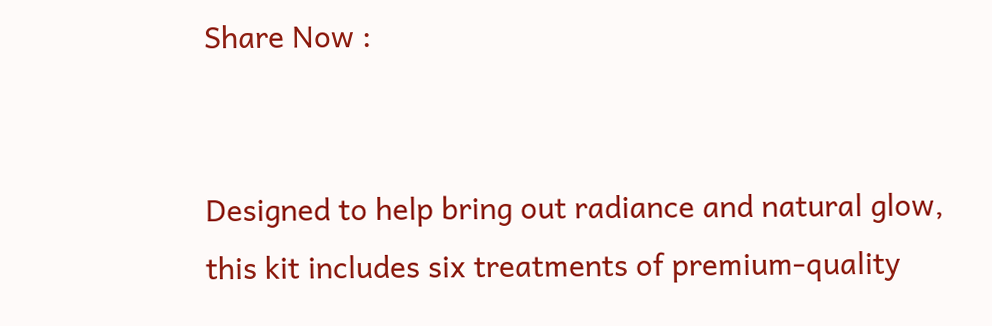Share Now :


Designed to help bring out radiance and natural glow, this kit includes six treatments of premium-quality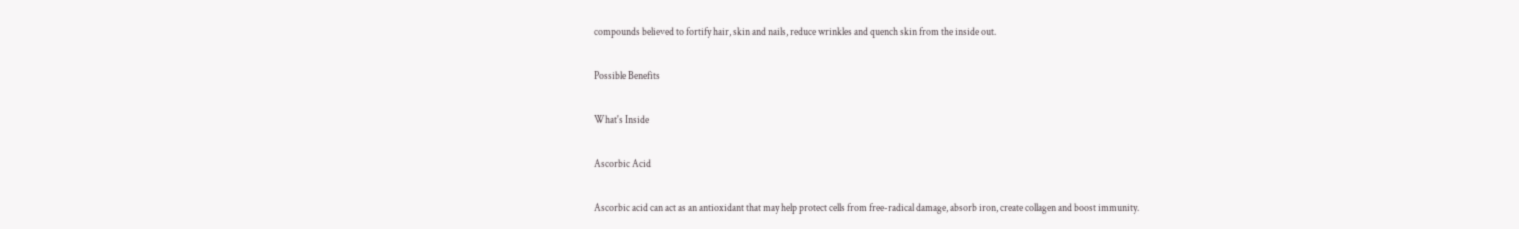compounds believed to fortify hair, skin and nails, reduce wrinkles and quench skin from the inside out.

Possible Benefits

What's Inside

Ascorbic Acid

Ascorbic acid can act as an antioxidant that may help protect cells from free-radical damage, absorb iron, create collagen and boost immunity.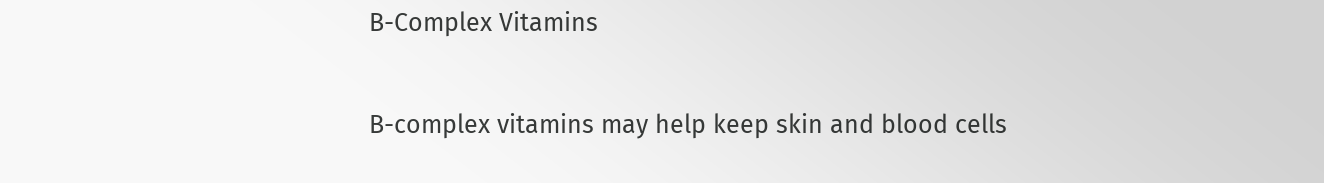B-Complex Vitamins

B-complex vitamins may help keep skin and blood cells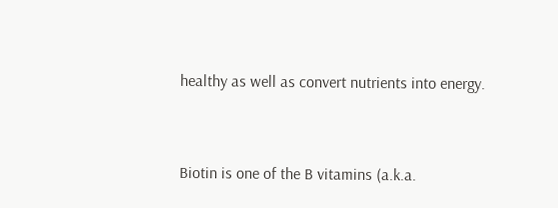healthy as well as convert nutrients into energy.


Biotin is one of the B vitamins (a.k.a.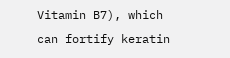Vitamin B7), which can fortify keratin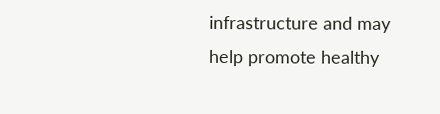infrastructure and may help promote healthy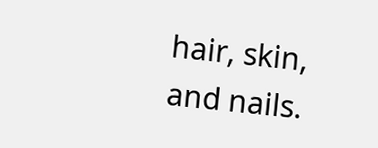hair, skin, and nails.